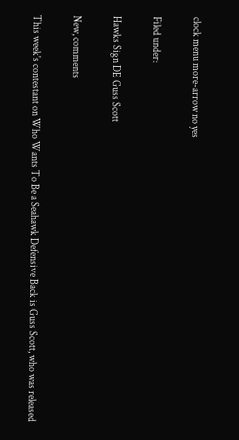clock menu more-arrow no yes

Filed under:

Hawks Sign DE Guss Scott

New, comments

This week's contestant on Who Wants To Be a Seahawk Defensive Back is Guss Scott, who was released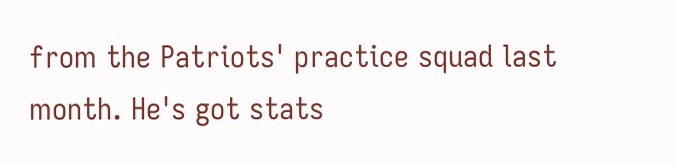from the Patriots' practice squad last month. He's got stats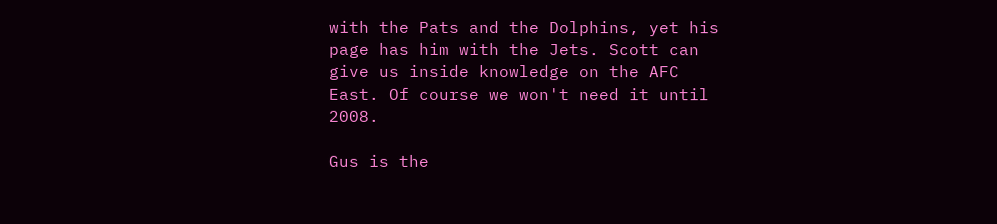with the Pats and the Dolphins, yet his page has him with the Jets. Scott can give us inside knowledge on the AFC East. Of course we won't need it until 2008.

Gus is the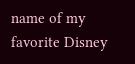name of my favorite Disney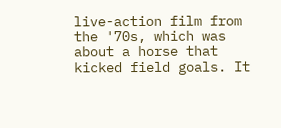live-action film from the '70s, which was about a horse that kicked field goals. It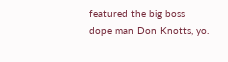featured the big boss dope man Don Knotts, yo.